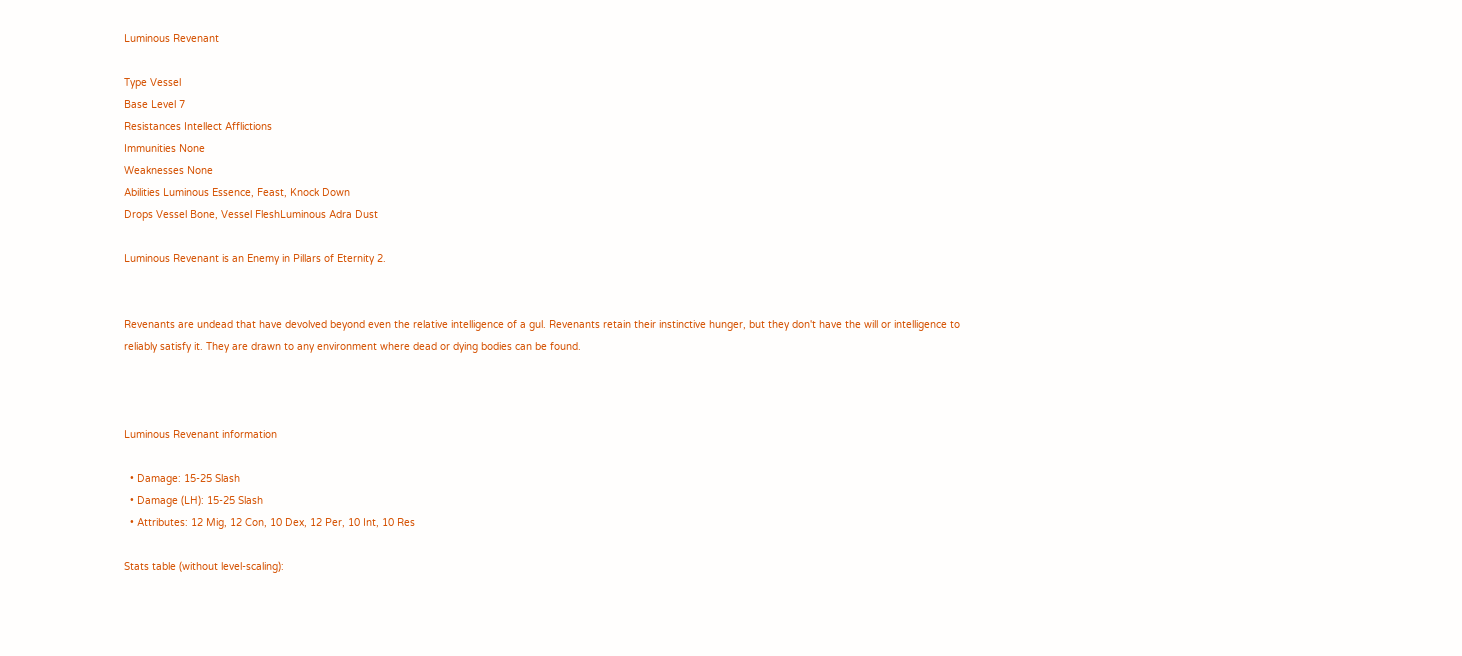Luminous Revenant

Type Vessel
Base Level 7
Resistances Intellect Afflictions
Immunities None
Weaknesses None
Abilities Luminous Essence, Feast, Knock Down
Drops Vessel Bone, Vessel FleshLuminous Adra Dust

Luminous Revenant is an Enemy in Pillars of Eternity 2.


Revenants are undead that have devolved beyond even the relative intelligence of a gul. Revenants retain their instinctive hunger, but they don't have the will or intelligence to reliably satisfy it. They are drawn to any environment where dead or dying bodies can be found.



Luminous Revenant information

  • Damage: 15-25 Slash
  • Damage (LH): 15-25 Slash
  • Attributes: 12 Mig, 12 Con, 10 Dex, 12 Per, 10 Int, 10 Res

Stats table (without level-scaling):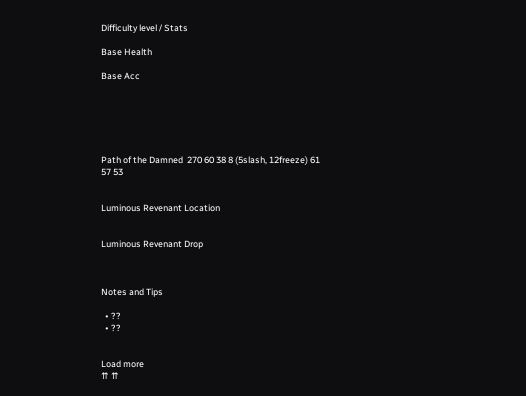Difficulty level / Stats

Base Health

Base Acc






Path of the Damned  270 60 38 8 (5slash, 12freeze) 61 57 53


Luminous Revenant Location


Luminous Revenant Drop



Notes and Tips

  • ??
  • ??


Load more
⇈ ⇈